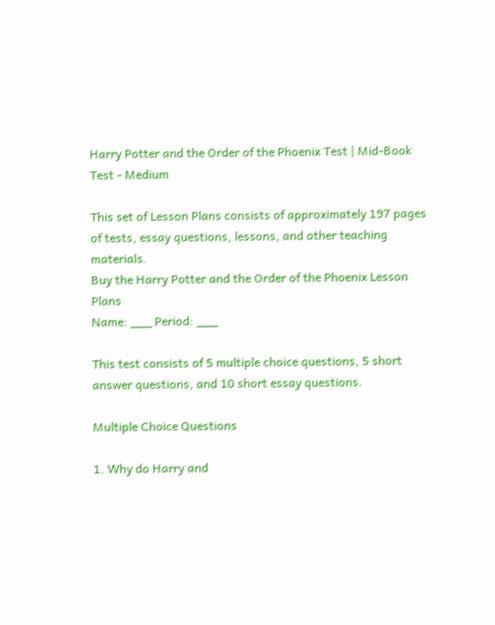Harry Potter and the Order of the Phoenix Test | Mid-Book Test - Medium

This set of Lesson Plans consists of approximately 197 pages of tests, essay questions, lessons, and other teaching materials.
Buy the Harry Potter and the Order of the Phoenix Lesson Plans
Name: ___ Period: ___

This test consists of 5 multiple choice questions, 5 short answer questions, and 10 short essay questions.

Multiple Choice Questions

1. Why do Harry and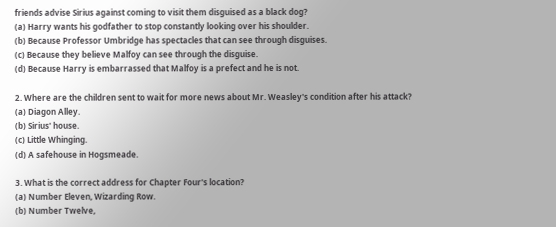friends advise Sirius against coming to visit them disguised as a black dog?
(a) Harry wants his godfather to stop constantly looking over his shoulder.
(b) Because Professor Umbridge has spectacles that can see through disguises.
(c) Because they believe Malfoy can see through the disguise.
(d) Because Harry is embarrassed that Malfoy is a prefect and he is not.

2. Where are the children sent to wait for more news about Mr. Weasley's condition after his attack?
(a) Diagon Alley.
(b) Sirius' house.
(c) Little Whinging.
(d) A safehouse in Hogsmeade.

3. What is the correct address for Chapter Four's location?
(a) Number Eleven, Wizarding Row.
(b) Number Twelve,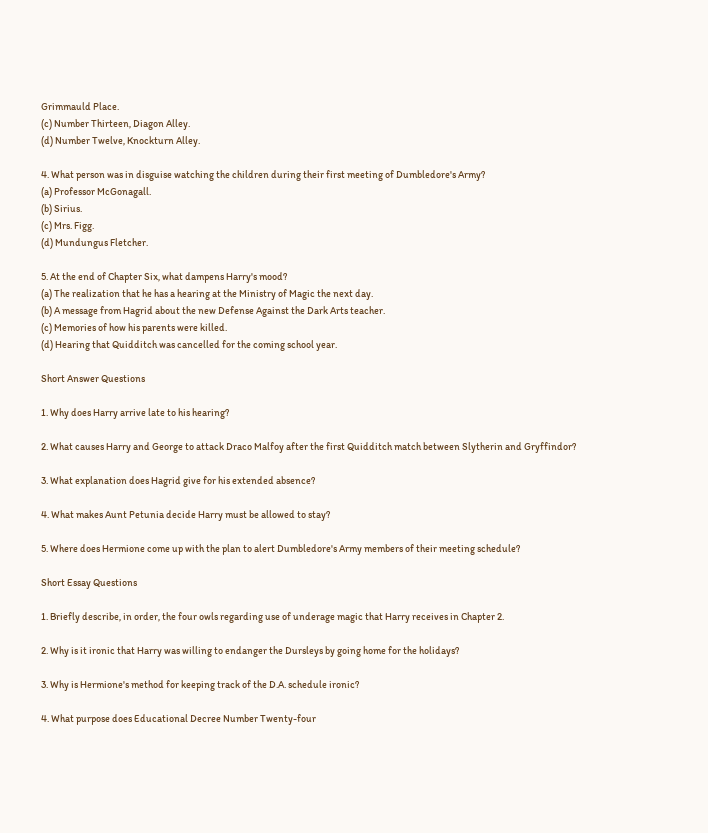Grimmauld Place.
(c) Number Thirteen, Diagon Alley.
(d) Number Twelve, Knockturn Alley.

4. What person was in disguise watching the children during their first meeting of Dumbledore's Army?
(a) Professor McGonagall.
(b) Sirius.
(c) Mrs. Figg.
(d) Mundungus Fletcher.

5. At the end of Chapter Six, what dampens Harry's mood?
(a) The realization that he has a hearing at the Ministry of Magic the next day.
(b) A message from Hagrid about the new Defense Against the Dark Arts teacher.
(c) Memories of how his parents were killed.
(d) Hearing that Quidditch was cancelled for the coming school year.

Short Answer Questions

1. Why does Harry arrive late to his hearing?

2. What causes Harry and George to attack Draco Malfoy after the first Quidditch match between Slytherin and Gryffindor?

3. What explanation does Hagrid give for his extended absence?

4. What makes Aunt Petunia decide Harry must be allowed to stay?

5. Where does Hermione come up with the plan to alert Dumbledore's Army members of their meeting schedule?

Short Essay Questions

1. Briefly describe, in order, the four owls regarding use of underage magic that Harry receives in Chapter 2.

2. Why is it ironic that Harry was willing to endanger the Dursleys by going home for the holidays?

3. Why is Hermione's method for keeping track of the D.A. schedule ironic?

4. What purpose does Educational Decree Number Twenty-four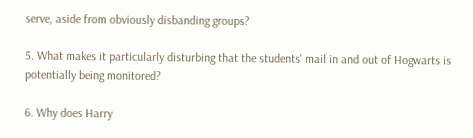serve, aside from obviously disbanding groups?

5. What makes it particularly disturbing that the students' mail in and out of Hogwarts is potentially being monitored?

6. Why does Harry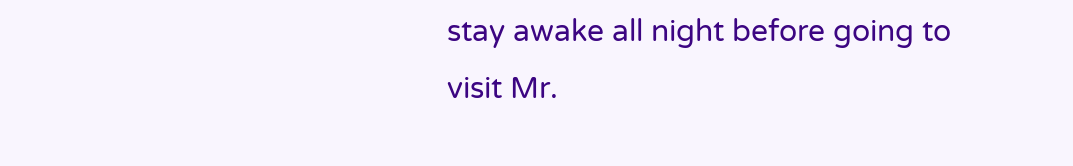stay awake all night before going to visit Mr.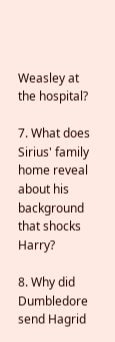Weasley at the hospital?

7. What does Sirius' family home reveal about his background that shocks Harry?

8. Why did Dumbledore send Hagrid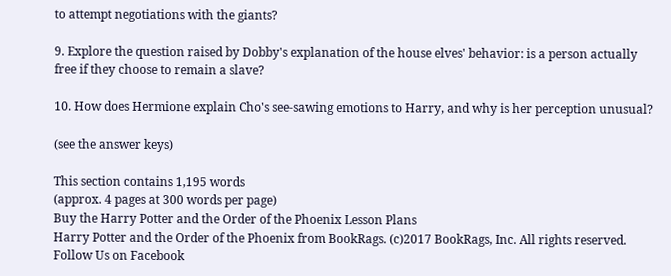to attempt negotiations with the giants?

9. Explore the question raised by Dobby's explanation of the house elves' behavior: is a person actually free if they choose to remain a slave?

10. How does Hermione explain Cho's see-sawing emotions to Harry, and why is her perception unusual?

(see the answer keys)

This section contains 1,195 words
(approx. 4 pages at 300 words per page)
Buy the Harry Potter and the Order of the Phoenix Lesson Plans
Harry Potter and the Order of the Phoenix from BookRags. (c)2017 BookRags, Inc. All rights reserved.
Follow Us on Facebook